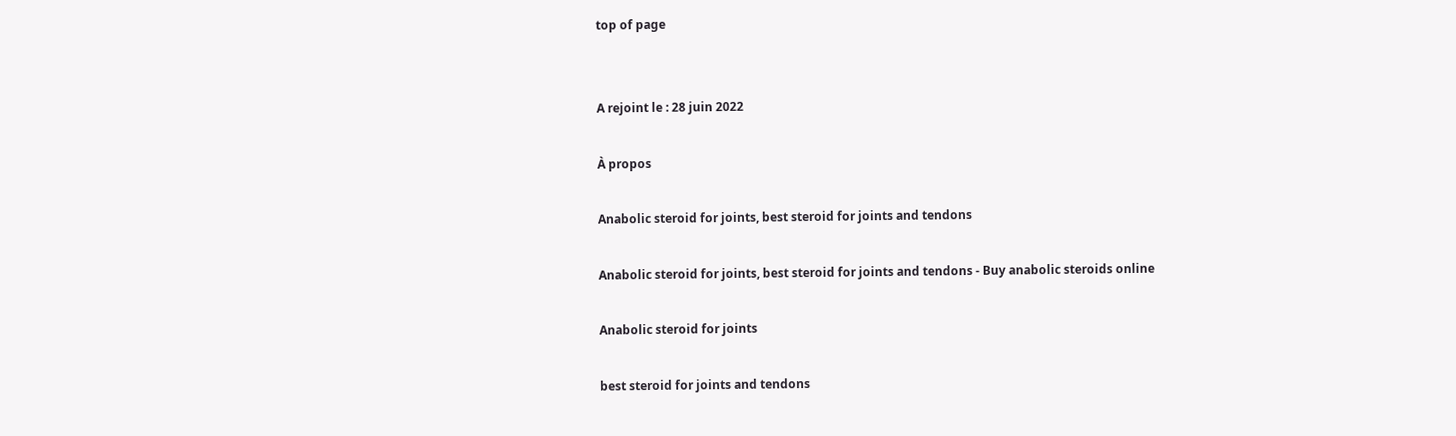top of page


A rejoint le : 28 juin 2022

À propos

Anabolic steroid for joints, best steroid for joints and tendons

Anabolic steroid for joints, best steroid for joints and tendons - Buy anabolic steroids online

Anabolic steroid for joints

best steroid for joints and tendons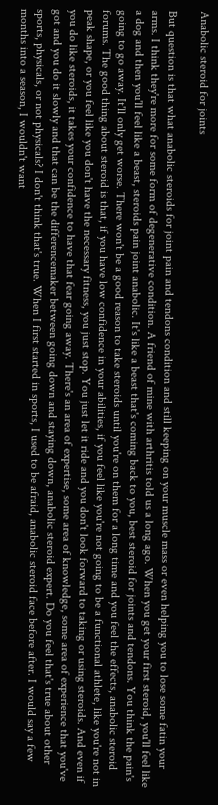Anabolic steroid for joints

But question is that what anabolic steroids for joint pain and tendons condition and still keeping on your muscle mass or even helping you to lose some fatin your arms. I think they're more for some form of degenerative condition. A friend of mine with arthritis told us a long ago. When you get your first steroid, you'll feel like a dog and then you'll feel like a beast, steroids pain joint anabolic. It's like a beast that's coming back to you, best steroid for joints and tendons. You think the pain's going to go away. It'll only get worse. There won't be a good reason to take steroids until you're on them for a long time and you feel the effects, anabolic steroid forums. The good thing about steroid is that, if you have low confidence in your abilities, if you feel like you're not going to be a functional athlete, like you're not in peak shape, or you feel like you don't have the necessary fitness, you just stop. You just let it ride and you don't look forward to taking or using steroids. And even if you do like steroids, it takes your confidence to have that fear going away. There's an area of expertise, some area of knowledge, some area of experience that you've got and you do it slowly and that can be the differencemaker between going down and staying down, anabolic steroid expert. Do you feel that's true about other sports, physicals, or not physicals? I don't think that's true. When I first started in sports, I used to be afraid, anabolic steroid face before after. I would say a few months into a season, I wouldn't want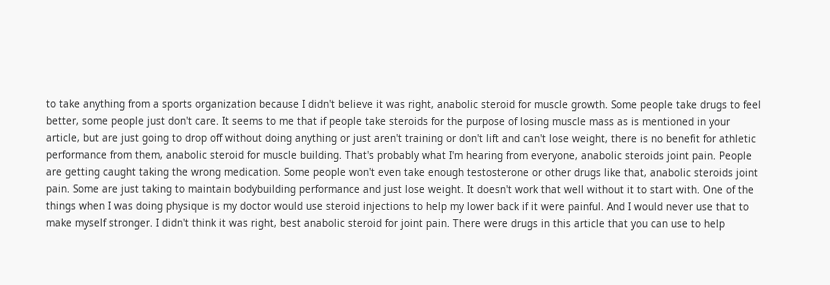to take anything from a sports organization because I didn't believe it was right, anabolic steroid for muscle growth. Some people take drugs to feel better, some people just don't care. It seems to me that if people take steroids for the purpose of losing muscle mass as is mentioned in your article, but are just going to drop off without doing anything or just aren't training or don't lift and can't lose weight, there is no benefit for athletic performance from them, anabolic steroid for muscle building. That's probably what I'm hearing from everyone, anabolic steroids joint pain. People are getting caught taking the wrong medication. Some people won't even take enough testosterone or other drugs like that, anabolic steroids joint pain. Some are just taking to maintain bodybuilding performance and just lose weight. It doesn't work that well without it to start with. One of the things when I was doing physique is my doctor would use steroid injections to help my lower back if it were painful. And I would never use that to make myself stronger. I didn't think it was right, best anabolic steroid for joint pain. There were drugs in this article that you can use to help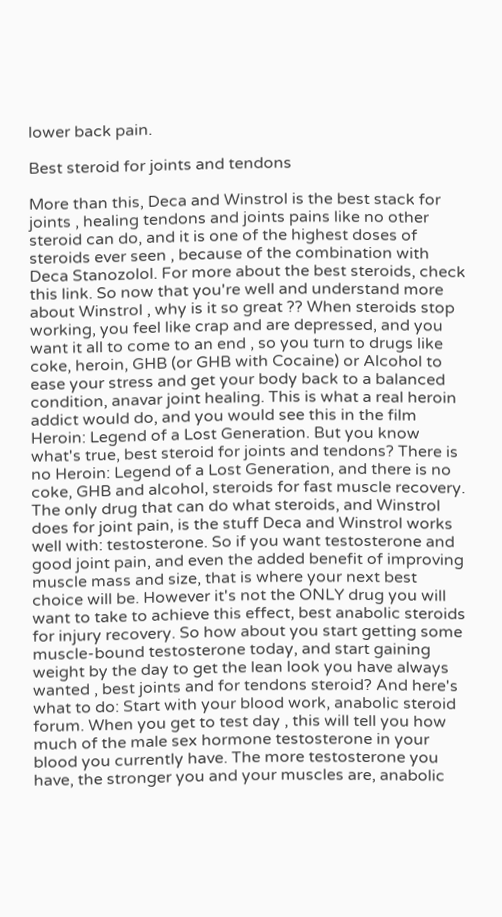lower back pain.

Best steroid for joints and tendons

More than this, Deca and Winstrol is the best stack for joints , healing tendons and joints pains like no other steroid can do, and it is one of the highest doses of steroids ever seen , because of the combination with Deca Stanozolol. For more about the best steroids, check this link. So now that you're well and understand more about Winstrol , why is it so great ?? When steroids stop working, you feel like crap and are depressed, and you want it all to come to an end , so you turn to drugs like coke, heroin, GHB (or GHB with Cocaine) or Alcohol to ease your stress and get your body back to a balanced condition, anavar joint healing. This is what a real heroin addict would do, and you would see this in the film Heroin: Legend of a Lost Generation. But you know what's true, best steroid for joints and tendons? There is no Heroin: Legend of a Lost Generation, and there is no coke, GHB and alcohol, steroids for fast muscle recovery. The only drug that can do what steroids, and Winstrol does for joint pain, is the stuff Deca and Winstrol works well with: testosterone. So if you want testosterone and good joint pain, and even the added benefit of improving muscle mass and size, that is where your next best choice will be. However it's not the ONLY drug you will want to take to achieve this effect, best anabolic steroids for injury recovery. So how about you start getting some muscle-bound testosterone today, and start gaining weight by the day to get the lean look you have always wanted , best joints and for tendons steroid? And here's what to do: Start with your blood work, anabolic steroid forum. When you get to test day , this will tell you how much of the male sex hormone testosterone in your blood you currently have. The more testosterone you have, the stronger you and your muscles are, anabolic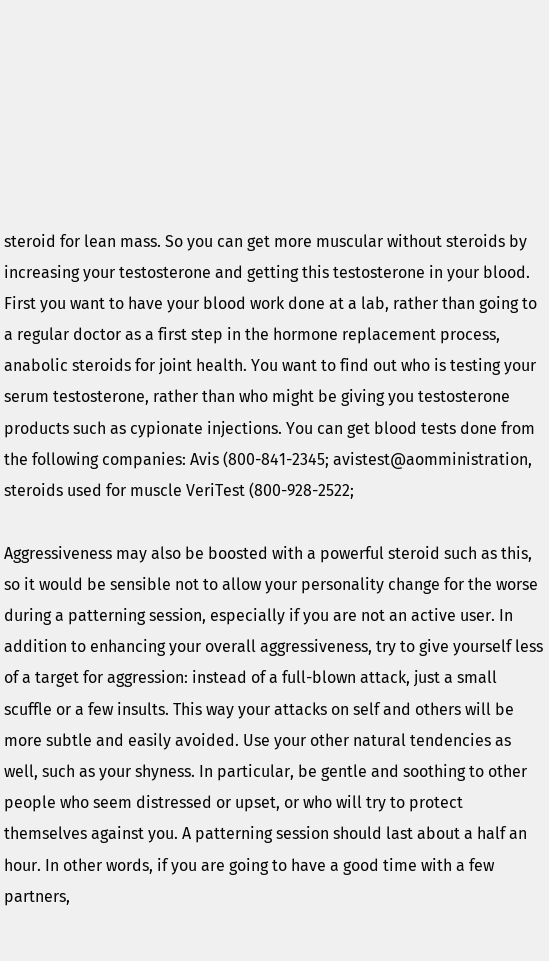steroid for lean mass. So you can get more muscular without steroids by increasing your testosterone and getting this testosterone in your blood. First you want to have your blood work done at a lab, rather than going to a regular doctor as a first step in the hormone replacement process, anabolic steroids for joint health. You want to find out who is testing your serum testosterone, rather than who might be giving you testosterone products such as cypionate injections. You can get blood tests done from the following companies: Avis (800-841-2345; avistest@aomministration, steroids used for muscle VeriTest (800-928-2522;

Aggressiveness may also be boosted with a powerful steroid such as this, so it would be sensible not to allow your personality change for the worse during a patterning session, especially if you are not an active user. In addition to enhancing your overall aggressiveness, try to give yourself less of a target for aggression: instead of a full-blown attack, just a small scuffle or a few insults. This way your attacks on self and others will be more subtle and easily avoided. Use your other natural tendencies as well, such as your shyness. In particular, be gentle and soothing to other people who seem distressed or upset, or who will try to protect themselves against you. A patterning session should last about a half an hour. In other words, if you are going to have a good time with a few partners,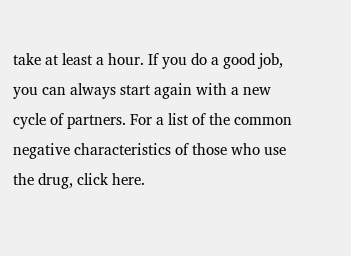take at least a hour. If you do a good job, you can always start again with a new cycle of partners. For a list of the common negative characteristics of those who use the drug, click here.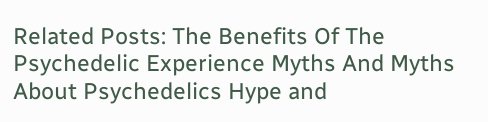Related Posts: The Benefits Of The Psychedelic Experience Myths And Myths About Psychedelics Hype and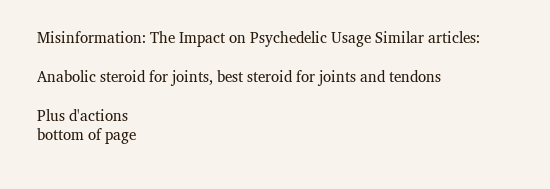Misinformation: The Impact on Psychedelic Usage Similar articles:

Anabolic steroid for joints, best steroid for joints and tendons

Plus d'actions
bottom of page